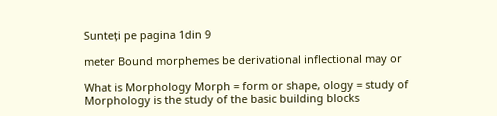Sunteți pe pagina 1din 9

meter Bound morphemes be derivational inflectional may or

What is Morphology Morph = form or shape, ology = study of Morphology is the study of the basic building blocks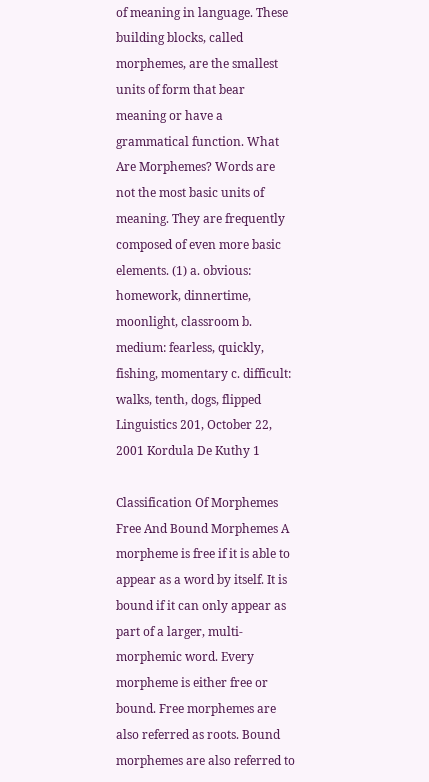of meaning in language. These building blocks, called morphemes, are the smallest units of form that bear meaning or have a grammatical function. What Are Morphemes? Words are not the most basic units of meaning. They are frequently composed of even more basic elements. (1) a. obvious: homework, dinnertime, moonlight, classroom b. medium: fearless, quickly, fishing, momentary c. difficult: walks, tenth, dogs, flipped
Linguistics 201, October 22, 2001 Kordula De Kuthy 1

Classification Of Morphemes
Free And Bound Morphemes A morpheme is free if it is able to appear as a word by itself. It is bound if it can only appear as part of a larger, multi-morphemic word. Every morpheme is either free or bound. Free morphemes are also referred as roots. Bound morphemes are also referred to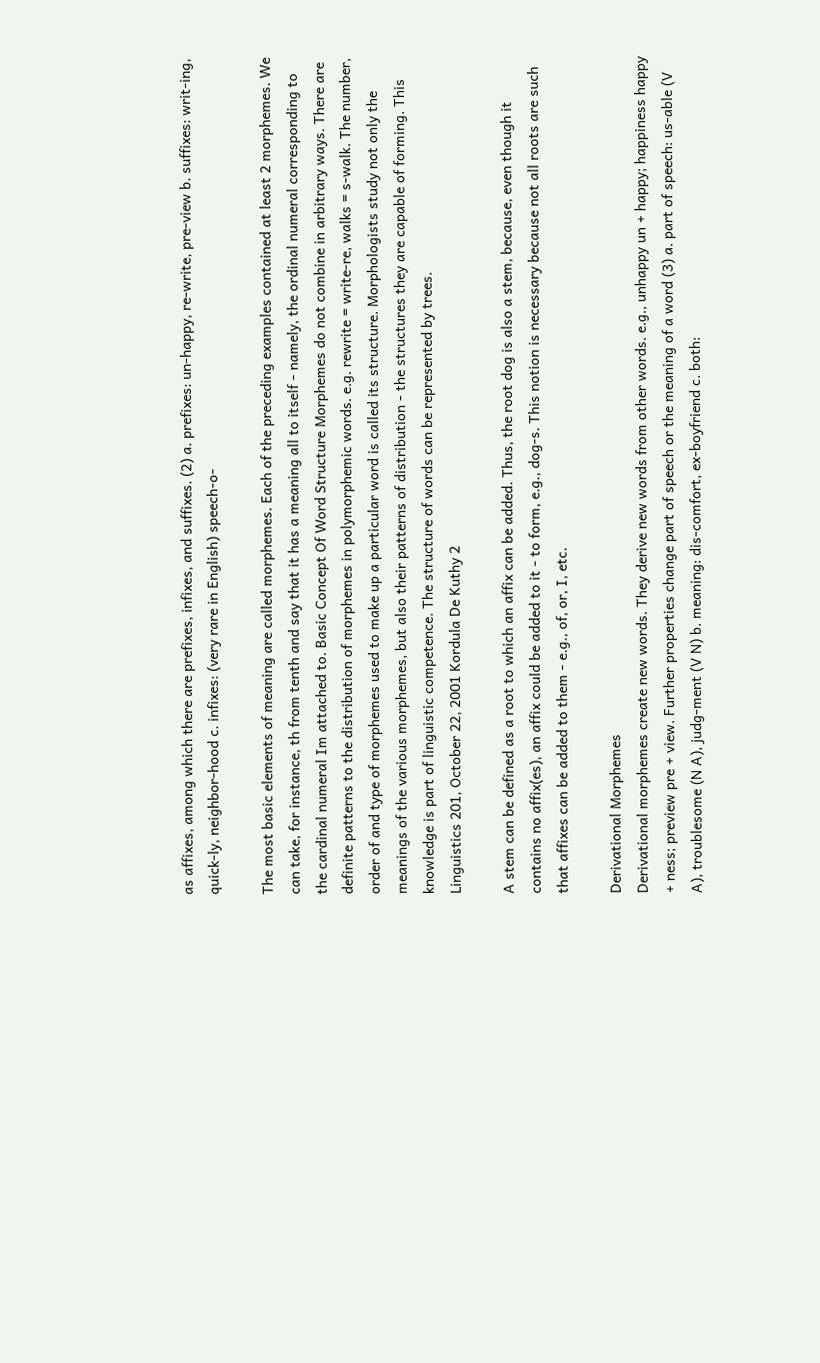as affixes, among which there are prefixes, infixes, and suffixes. (2) a. prefixes: un-happy, re-write, pre-view b. suffixes: writ-ing, quick-ly, neighbor-hood c. infixes: (very rare in English) speech-o-

The most basic elements of meaning are called morphemes. Each of the preceding examples contained at least 2 morphemes. We can take, for instance, th from tenth and say that it has a meaning all to itself - namely, the ordinal numeral corresponding to the cardinal numeral Im attached to. Basic Concept Of Word Structure Morphemes do not combine in arbitrary ways. There are definite patterns to the distribution of morphemes in polymorphemic words. e.g. rewrite = write-re, walks = s-walk. The number, order of and type of morphemes used to make up a particular word is called its structure. Morphologists study not only the meanings of the various morphemes, but also their patterns of distribution - the structures they are capable of forming. This knowledge is part of linguistic competence. The structure of words can be represented by trees.
Linguistics 201, October 22, 2001 Kordula De Kuthy 2

A stem can be defined as a root to which an affix can be added. Thus, the root dog is also a stem, because, even though it contains no affix(es), an affix could be added to it - to form, e.g., dog-s. This notion is necessary because not all roots are such that affixes can be added to them - e.g., of, or, I, etc.

Derivational Morphemes
Derivational morphemes create new words. They derive new words from other words. e.g., unhappy un + happy; happiness happy + ness; preview pre + view. Further properties change part of speech or the meaning of a word (3) a. part of speech: us-able (V A), troublesome (N A), judg-ment (V N) b. meaning: dis-comfort, ex-boyfriend c. both: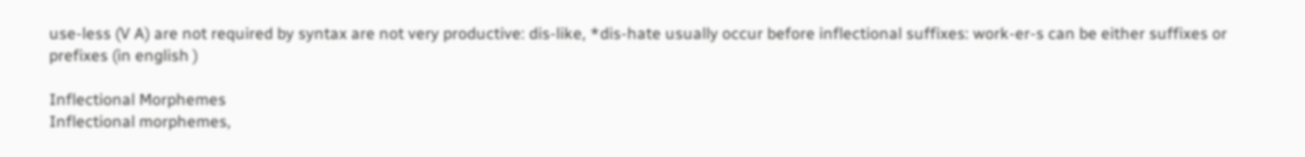use-less (V A) are not required by syntax are not very productive: dis-like, *dis-hate usually occur before inflectional suffixes: work-er-s can be either suffixes or prefixes (in english )

Inflectional Morphemes
Inflectional morphemes,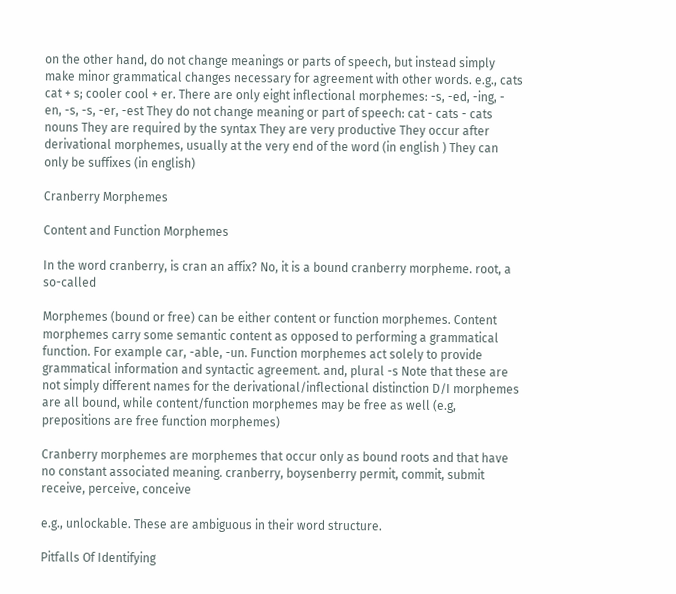on the other hand, do not change meanings or parts of speech, but instead simply make minor grammatical changes necessary for agreement with other words. e.g., cats cat + s; cooler cool + er. There are only eight inflectional morphemes: -s, -ed, -ing, - en, -s, -s, -er, -est They do not change meaning or part of speech: cat - cats - cats nouns They are required by the syntax They are very productive They occur after derivational morphemes, usually at the very end of the word (in english ) They can only be suffixes (in english)

Cranberry Morphemes

Content and Function Morphemes

In the word cranberry, is cran an affix? No, it is a bound cranberry morpheme. root, a so-called

Morphemes (bound or free) can be either content or function morphemes. Content morphemes carry some semantic content as opposed to performing a grammatical function. For example car, -able, -un. Function morphemes act solely to provide grammatical information and syntactic agreement. and, plural -s Note that these are not simply different names for the derivational/inflectional distinction D/I morphemes are all bound, while content/function morphemes may be free as well (e.g, prepositions are free function morphemes)

Cranberry morphemes are morphemes that occur only as bound roots and that have no constant associated meaning. cranberry, boysenberry permit, commit, submit receive, perceive, conceive

e.g., unlockable. These are ambiguous in their word structure.

Pitfalls Of Identifying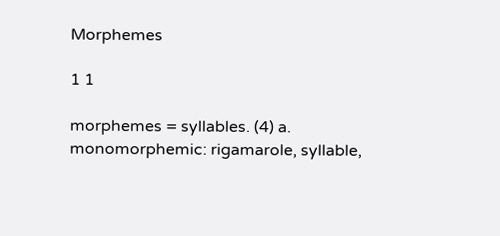Morphemes

1 1

morphemes = syllables. (4) a. monomorphemic: rigamarole, syllable,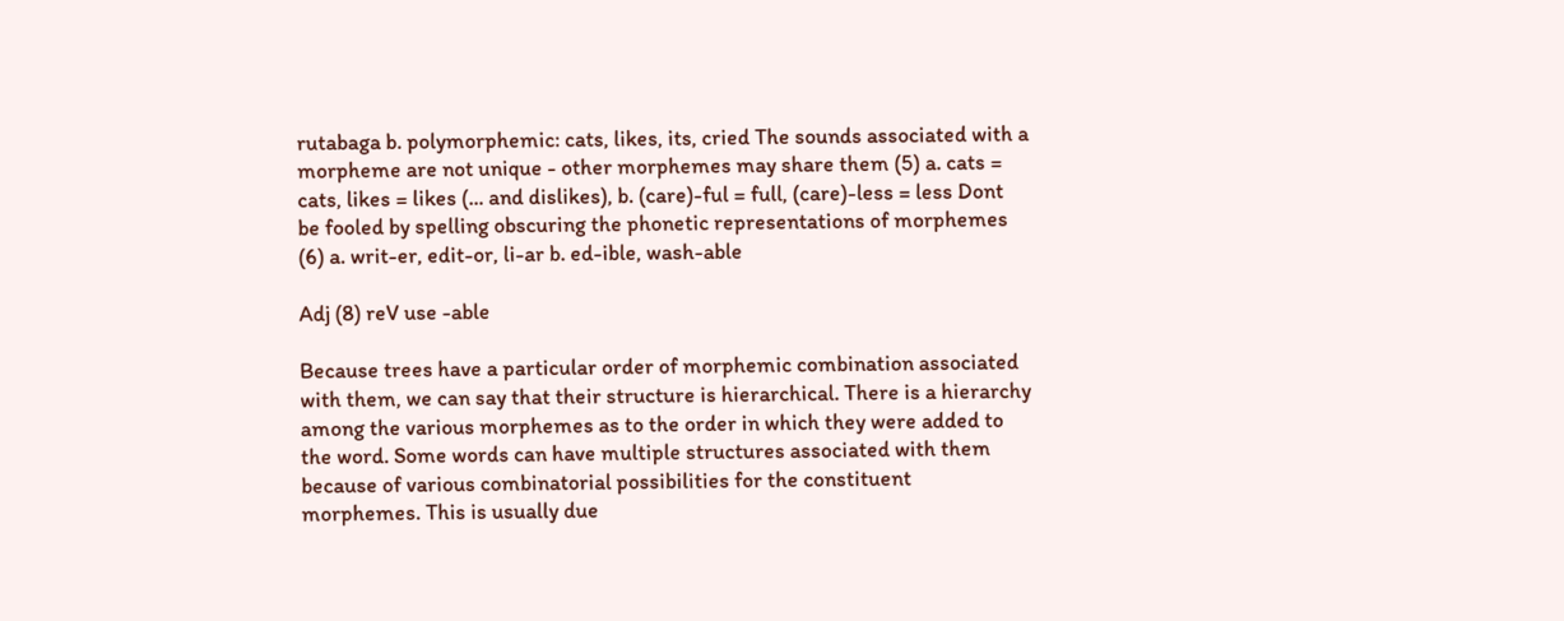rutabaga b. polymorphemic: cats, likes, its, cried The sounds associated with a morpheme are not unique - other morphemes may share them (5) a. cats = cats, likes = likes (... and dislikes), b. (care)-ful = full, (care)-less = less Dont be fooled by spelling obscuring the phonetic representations of morphemes (6) a. writ-er, edit-or, li-ar b. ed-ible, wash-able

Adj (8) reV use -able

Because trees have a particular order of morphemic combination associated with them, we can say that their structure is hierarchical. There is a hierarchy among the various morphemes as to the order in which they were added to the word. Some words can have multiple structures associated with them because of various combinatorial possibilities for the constituent morphemes. This is usually due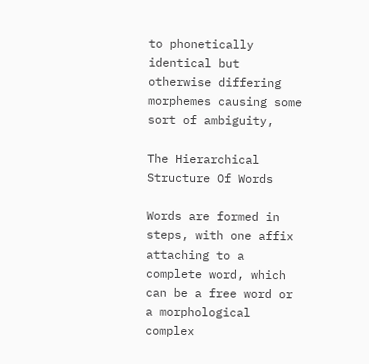to phonetically identical but otherwise differing morphemes causing some sort of ambiguity,

The Hierarchical Structure Of Words

Words are formed in steps, with one affix attaching to a complete word, which can be a free word or a morphological complex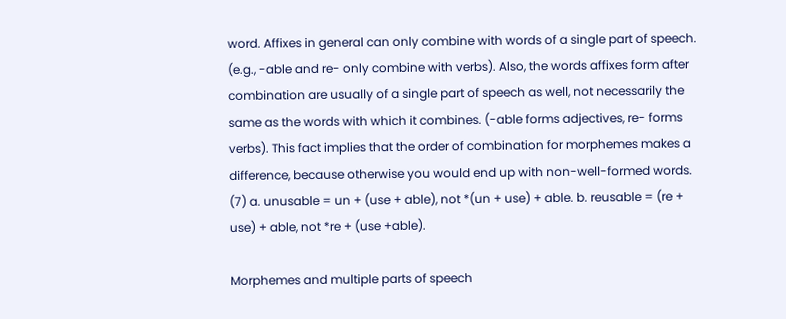word. Affixes in general can only combine with words of a single part of speech. (e.g., -able and re- only combine with verbs). Also, the words affixes form after combination are usually of a single part of speech as well, not necessarily the same as the words with which it combines. (-able forms adjectives, re- forms verbs). This fact implies that the order of combination for morphemes makes a difference, because otherwise you would end up with non-well-formed words. (7) a. unusable = un + (use + able), not *(un + use) + able. b. reusable = (re + use) + able, not *re + (use +able).

Morphemes and multiple parts of speech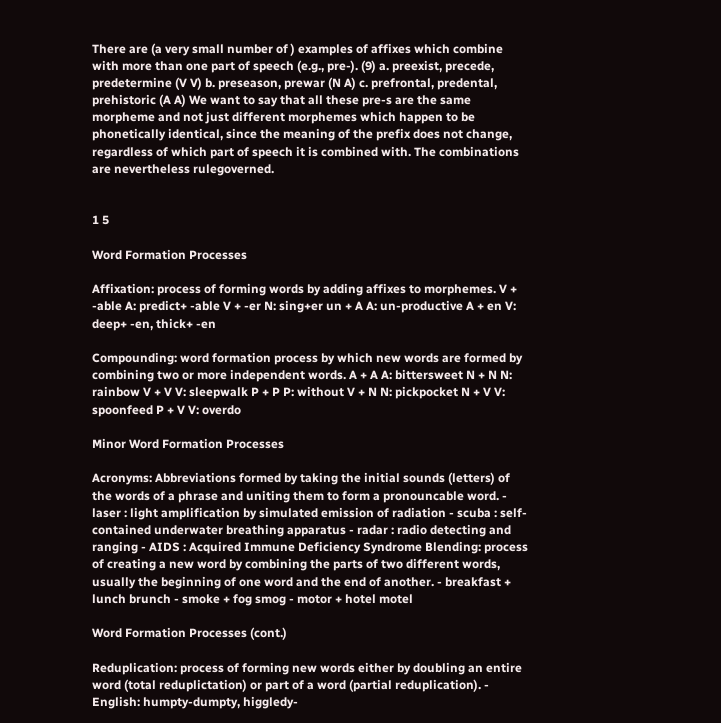There are (a very small number of ) examples of affixes which combine with more than one part of speech (e.g., pre-). (9) a. preexist, precede, predetermine (V V) b. preseason, prewar (N A) c. prefrontal, predental, prehistoric (A A) We want to say that all these pre-s are the same morpheme and not just different morphemes which happen to be phonetically identical, since the meaning of the prefix does not change, regardless of which part of speech it is combined with. The combinations are nevertheless rulegoverned.


1 5

Word Formation Processes

Affixation: process of forming words by adding affixes to morphemes. V + -able A: predict+ -able V + -er N: sing+er un + A A: un-productive A + en V: deep+ -en, thick+ -en

Compounding: word formation process by which new words are formed by combining two or more independent words. A + A A: bittersweet N + N N: rainbow V + V V: sleepwalk P + P P: without V + N N: pickpocket N + V V: spoonfeed P + V V: overdo

Minor Word Formation Processes

Acronyms: Abbreviations formed by taking the initial sounds (letters) of the words of a phrase and uniting them to form a pronouncable word. - laser : light amplification by simulated emission of radiation - scuba : self-contained underwater breathing apparatus - radar : radio detecting and ranging - AIDS : Acquired Immune Deficiency Syndrome Blending: process of creating a new word by combining the parts of two different words, usually the beginning of one word and the end of another. - breakfast + lunch brunch - smoke + fog smog - motor + hotel motel

Word Formation Processes (cont.)

Reduplication: process of forming new words either by doubling an entire word (total reduplictation) or part of a word (partial reduplication). - English: humpty-dumpty, higgledy-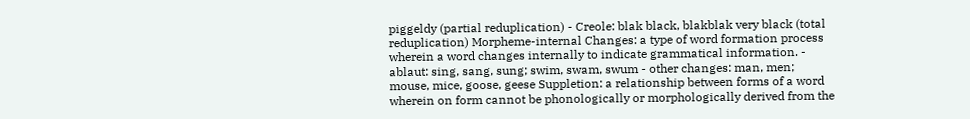piggeldy (partial reduplication) - Creole: blak black, blakblak very black (total reduplication) Morpheme-internal Changes: a type of word formation process wherein a word changes internally to indicate grammatical information. - ablaut: sing, sang, sung; swim, swam, swum - other changes: man, men; mouse, mice, goose, geese Suppletion: a relationship between forms of a word wherein on form cannot be phonologically or morphologically derived from the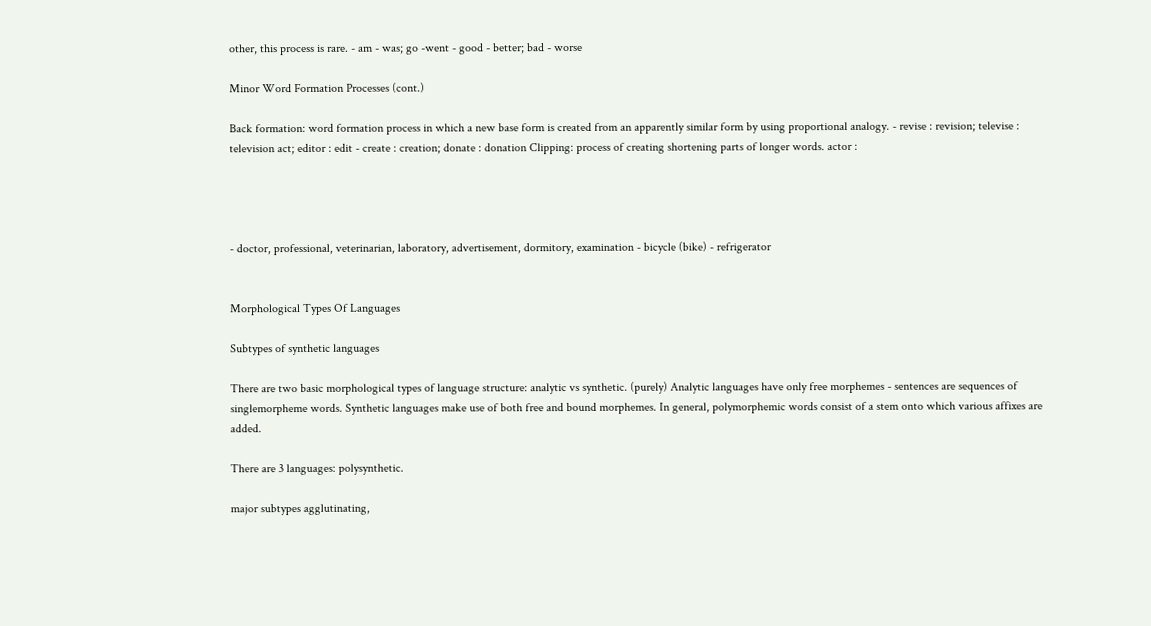other, this process is rare. - am - was; go -went - good - better; bad - worse

Minor Word Formation Processes (cont.)

Back formation: word formation process in which a new base form is created from an apparently similar form by using proportional analogy. - revise : revision; televise : television act; editor : edit - create : creation; donate : donation Clipping: process of creating shortening parts of longer words. actor :




- doctor, professional, veterinarian, laboratory, advertisement, dormitory, examination - bicycle (bike) - refrigerator


Morphological Types Of Languages

Subtypes of synthetic languages

There are two basic morphological types of language structure: analytic vs synthetic. (purely) Analytic languages have only free morphemes - sentences are sequences of singlemorpheme words. Synthetic languages make use of both free and bound morphemes. In general, polymorphemic words consist of a stem onto which various affixes are added.

There are 3 languages: polysynthetic.

major subtypes agglutinating,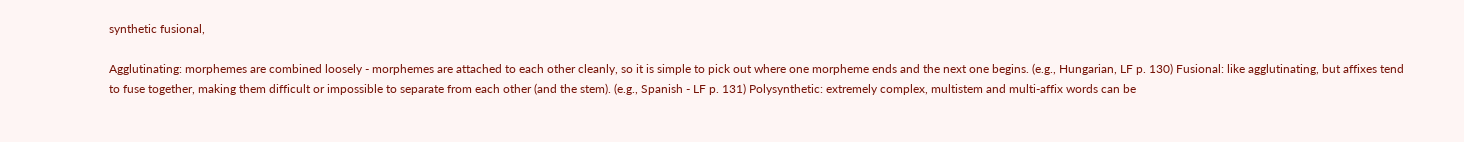synthetic fusional,

Agglutinating: morphemes are combined loosely - morphemes are attached to each other cleanly, so it is simple to pick out where one morpheme ends and the next one begins. (e.g., Hungarian, LF p. 130) Fusional: like agglutinating, but affixes tend to fuse together, making them difficult or impossible to separate from each other (and the stem). (e.g., Spanish - LF p. 131) Polysynthetic: extremely complex, multistem and multi-affix words can be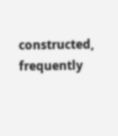constructed, frequently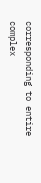corresponding to entire complex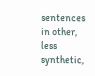sentences in other, less synthetic,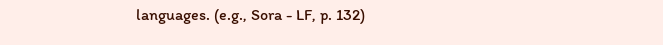languages. (e.g., Sora - LF, p. 132)